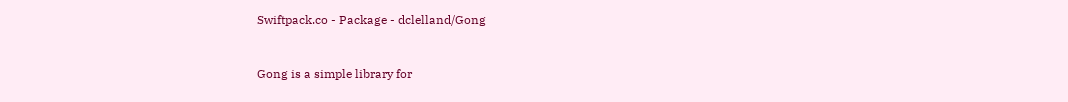Swiftpack.co - Package - dclelland/Gong


Gong is a simple library for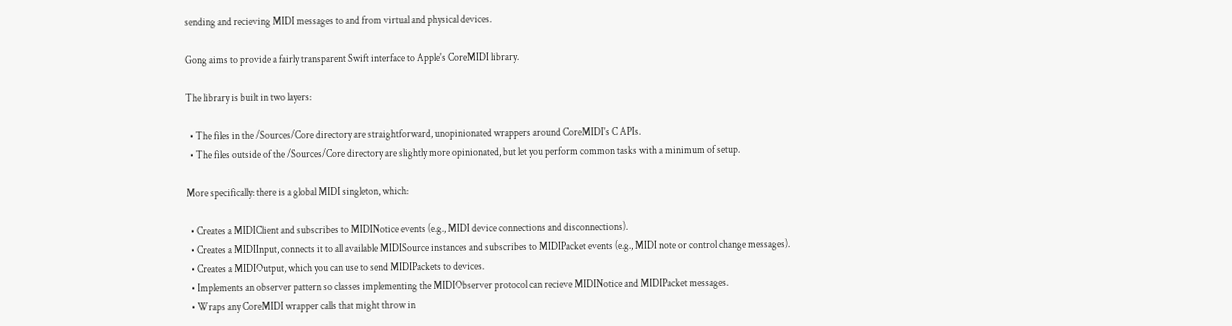sending and recieving MIDI messages to and from virtual and physical devices.

Gong aims to provide a fairly transparent Swift interface to Apple's CoreMIDI library.

The library is built in two layers:

  • The files in the /Sources/Core directory are straightforward, unopinionated wrappers around CoreMIDI's C APIs.
  • The files outside of the /Sources/Core directory are slightly more opinionated, but let you perform common tasks with a minimum of setup.

More specifically: there is a global MIDI singleton, which:

  • Creates a MIDIClient and subscribes to MIDINotice events (e.g., MIDI device connections and disconnections).
  • Creates a MIDIInput, connects it to all available MIDISource instances and subscribes to MIDIPacket events (e.g., MIDI note or control change messages).
  • Creates a MIDIOutput, which you can use to send MIDIPackets to devices.
  • Implements an observer pattern so classes implementing the MIDIObserver protocol can recieve MIDINotice and MIDIPacket messages.
  • Wraps any CoreMIDI wrapper calls that might throw in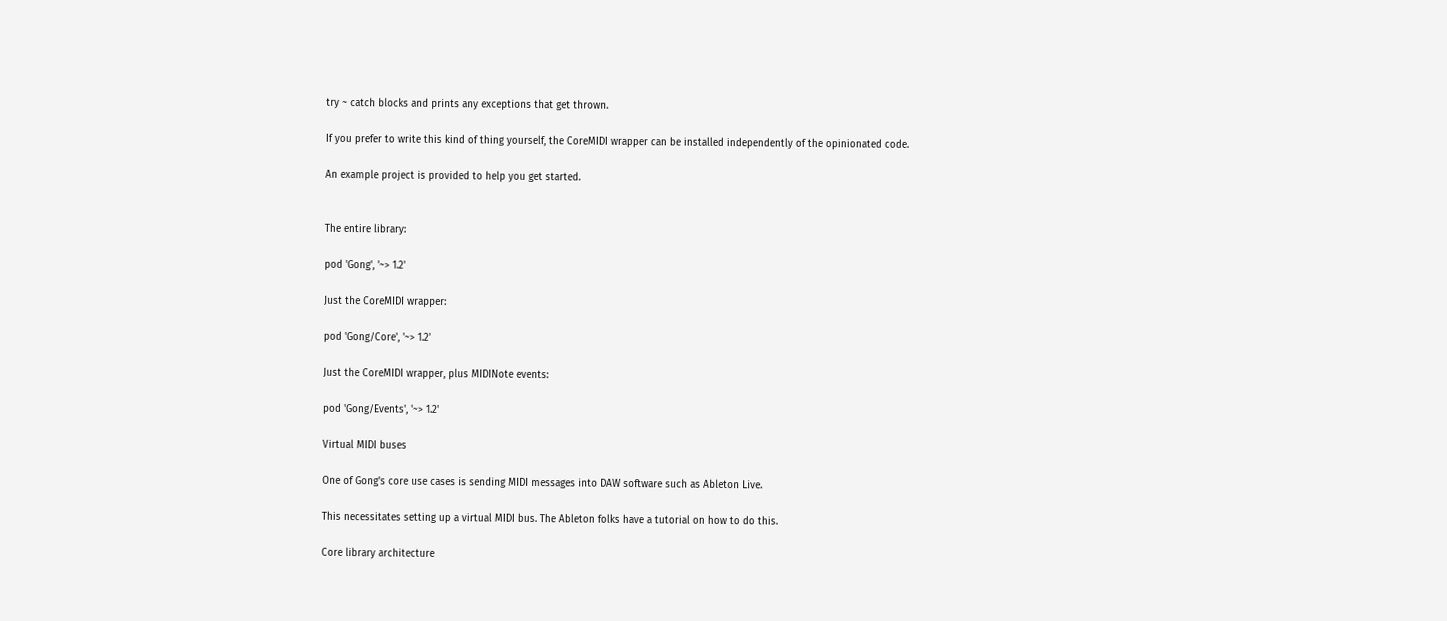try ~ catch blocks and prints any exceptions that get thrown.

If you prefer to write this kind of thing yourself, the CoreMIDI wrapper can be installed independently of the opinionated code.

An example project is provided to help you get started.


The entire library:

pod 'Gong', '~> 1.2'

Just the CoreMIDI wrapper:

pod 'Gong/Core', '~> 1.2'

Just the CoreMIDI wrapper, plus MIDINote events:

pod 'Gong/Events', '~> 1.2'

Virtual MIDI buses

One of Gong's core use cases is sending MIDI messages into DAW software such as Ableton Live.

This necessitates setting up a virtual MIDI bus. The Ableton folks have a tutorial on how to do this.

Core library architecture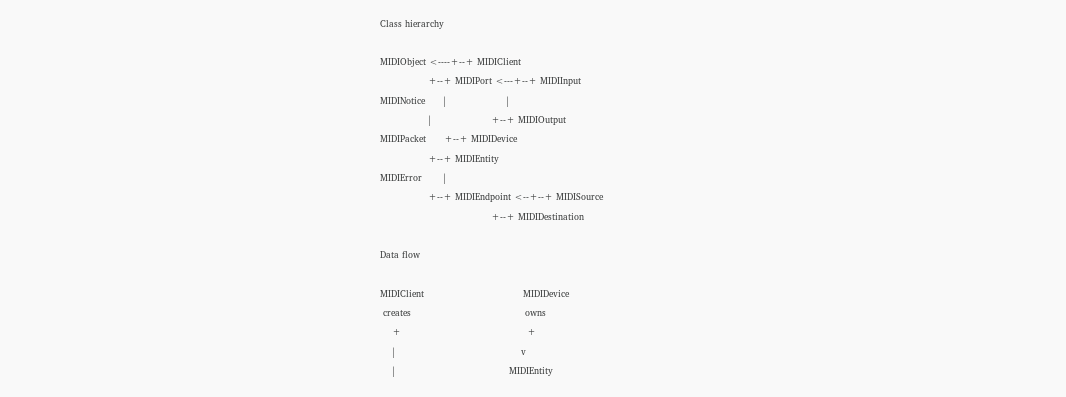Class hierarchy

MIDIObject <----+--+ MIDIClient
                +--+ MIDIPort <---+--+ MIDIInput
MIDINotice      |                    |
                |                    +--+ MIDIOutput
MIDIPacket      +--+ MIDIDevice
                +--+ MIDIEntity
MIDIError       |
                +--+ MIDIEndpoint <--+--+ MIDISource
                                     +--+ MIDIDestination

Data flow

MIDIClient                                 MIDIDevice
 creates                                      owns
    +                                          +
    |                                          v
    |                                      MIDIEntity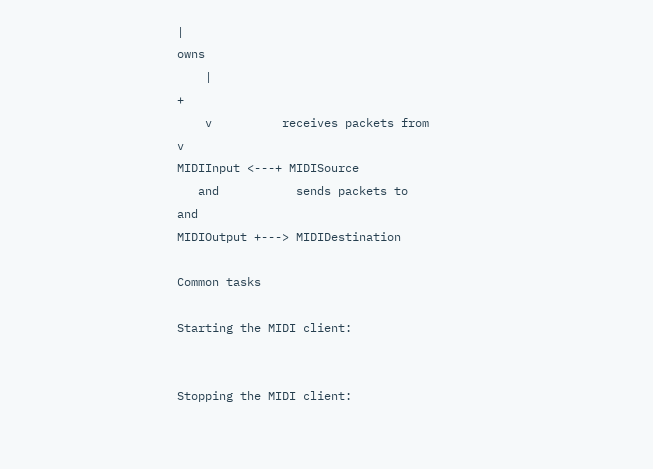|                                         owns
    |                                          +
    v          receives packets from           v
MIDIInput <---+ MIDISource
   and           sends packets to             and
MIDIOutput +---> MIDIDestination

Common tasks

Starting the MIDI client:


Stopping the MIDI client: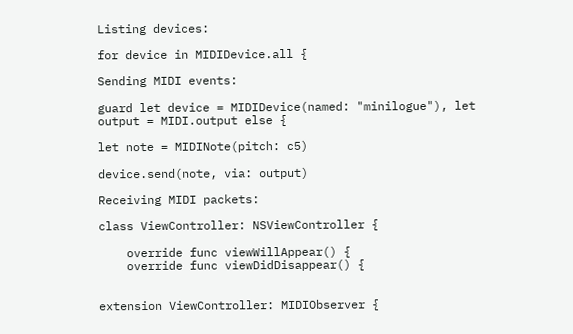Listing devices:

for device in MIDIDevice.all {

Sending MIDI events:

guard let device = MIDIDevice(named: "minilogue"), let output = MIDI.output else {

let note = MIDINote(pitch: c5)

device.send(note, via: output)

Receiving MIDI packets:

class ViewController: NSViewController {

    override func viewWillAppear() {
    override func viewDidDisappear() {


extension ViewController: MIDIObserver {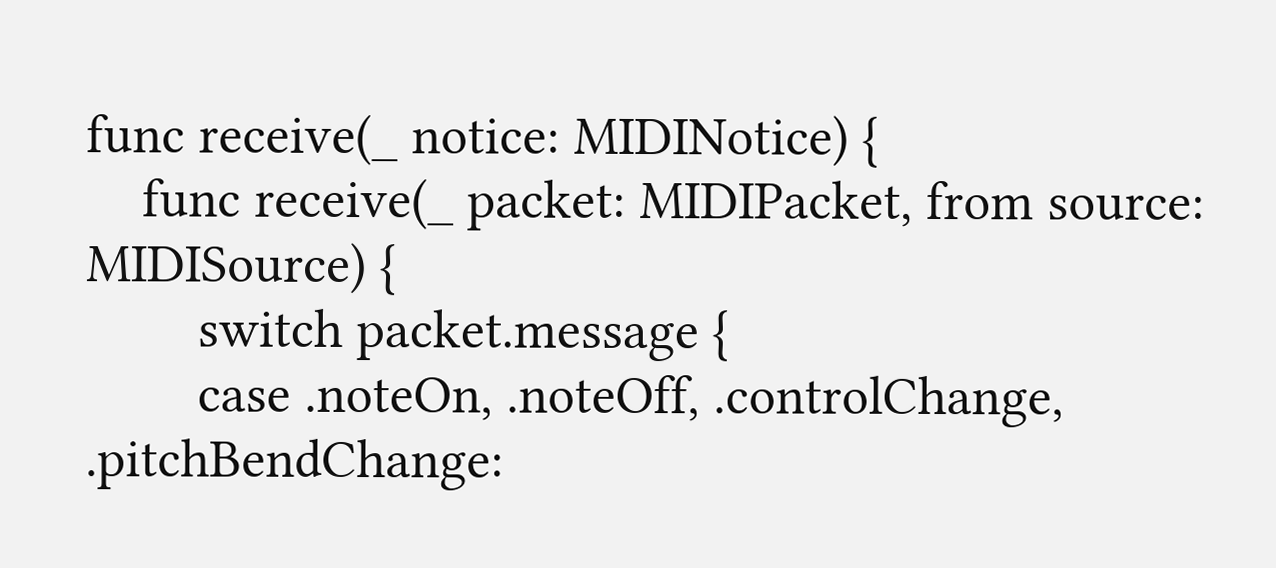func receive(_ notice: MIDINotice) {
    func receive(_ packet: MIDIPacket, from source: MIDISource) {
        switch packet.message {
        case .noteOn, .noteOff, .controlChange, .pitchBendChange: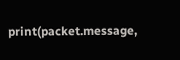print(packet.message,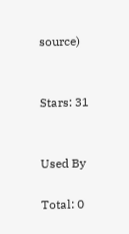source)


Stars: 31


Used By

Total: 0